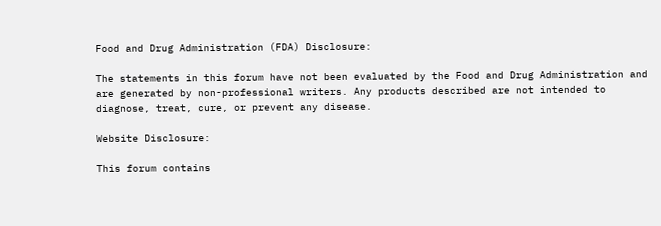Food and Drug Administration (FDA) Disclosure:

The statements in this forum have not been evaluated by the Food and Drug Administration and are generated by non-professional writers. Any products described are not intended to diagnose, treat, cure, or prevent any disease.

Website Disclosure:

This forum contains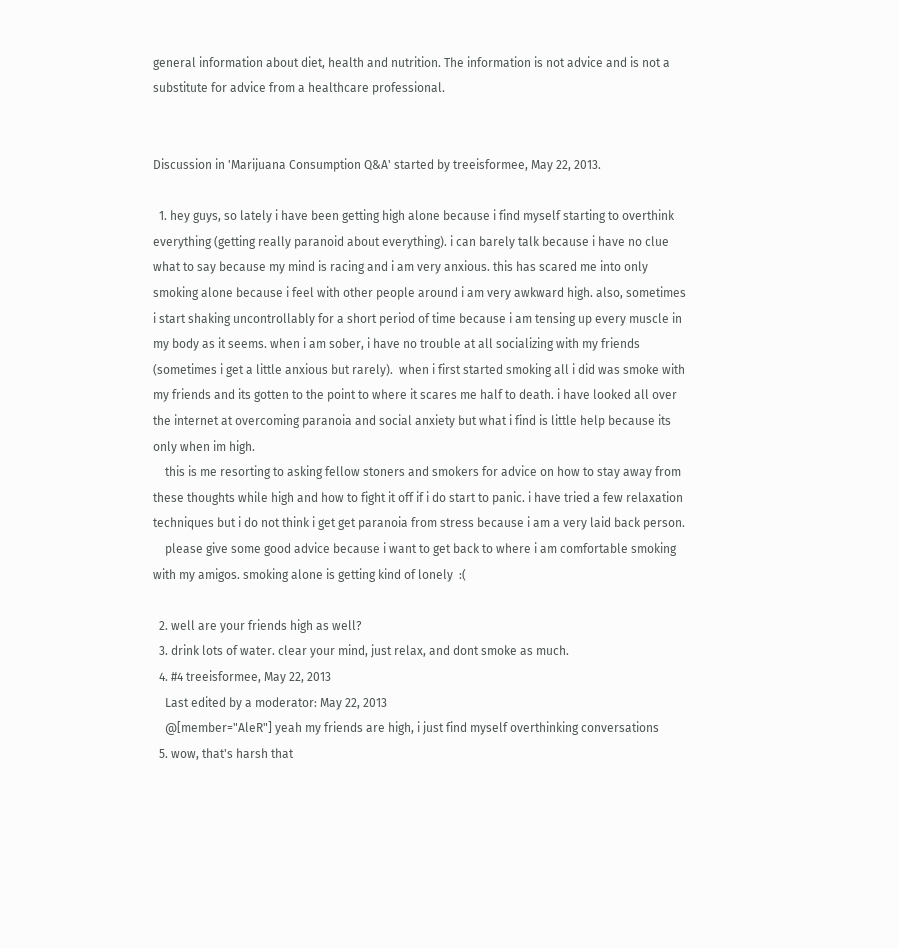general information about diet, health and nutrition. The information is not advice and is not a substitute for advice from a healthcare professional.


Discussion in 'Marijuana Consumption Q&A' started by treeisformee, May 22, 2013.

  1. hey guys, so lately i have been getting high alone because i find myself starting to overthink everything (getting really paranoid about everything). i can barely talk because i have no clue what to say because my mind is racing and i am very anxious. this has scared me into only smoking alone because i feel with other people around i am very awkward high. also, sometimes i start shaking uncontrollably for a short period of time because i am tensing up every muscle in my body as it seems. when i am sober, i have no trouble at all socializing with my friends (sometimes i get a little anxious but rarely).  when i first started smoking all i did was smoke with my friends and its gotten to the point to where it scares me half to death. i have looked all over the internet at overcoming paranoia and social anxiety but what i find is little help because its only when im high.
    this is me resorting to asking fellow stoners and smokers for advice on how to stay away from these thoughts while high and how to fight it off if i do start to panic. i have tried a few relaxation techniques but i do not think i get get paranoia from stress because i am a very laid back person.
    please give some good advice because i want to get back to where i am comfortable smoking with my amigos. smoking alone is getting kind of lonely  :(

  2. well are your friends high as well?
  3. drink lots of water. clear your mind, just relax, and dont smoke as much.
  4. #4 treeisformee, May 22, 2013
    Last edited by a moderator: May 22, 2013
    @[member="AleR"] yeah my friends are high, i just find myself overthinking conversations
  5. wow, that's harsh that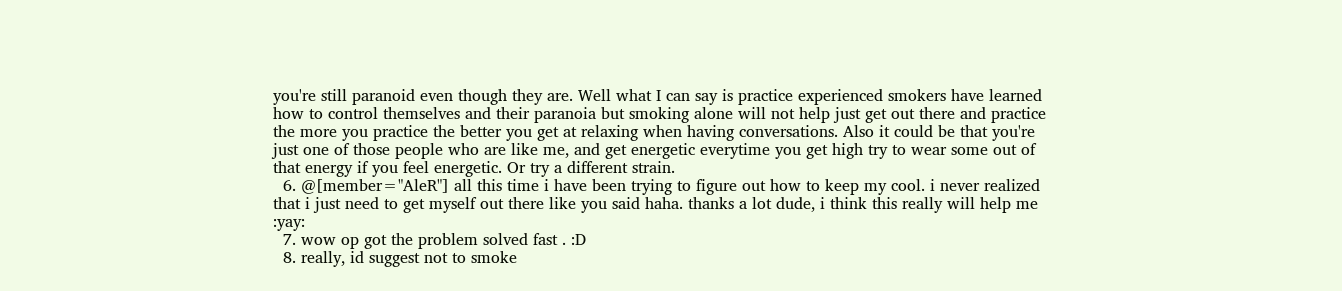you're still paranoid even though they are. Well what I can say is practice experienced smokers have learned how to control themselves and their paranoia but smoking alone will not help just get out there and practice the more you practice the better you get at relaxing when having conversations. Also it could be that you're just one of those people who are like me, and get energetic everytime you get high try to wear some out of that energy if you feel energetic. Or try a different strain.
  6. @[member="AleR"] all this time i have been trying to figure out how to keep my cool. i never realized that i just need to get myself out there like you said haha. thanks a lot dude, i think this really will help me  :yay:
  7. wow op got the problem solved fast . :D
  8. really, id suggest not to smoke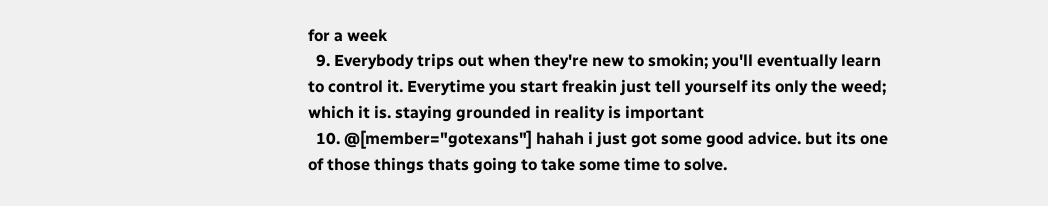for a week
  9. Everybody trips out when they're new to smokin; you'll eventually learn to control it. Everytime you start freakin just tell yourself its only the weed; which it is. staying grounded in reality is important
  10. @[member="gotexans"] hahah i just got some good advice. but its one of those things thats going to take some time to solve.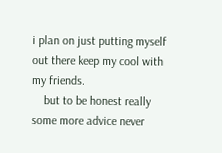i plan on just putting myself out there keep my cool with my friends.
    but to be honest really some more advice never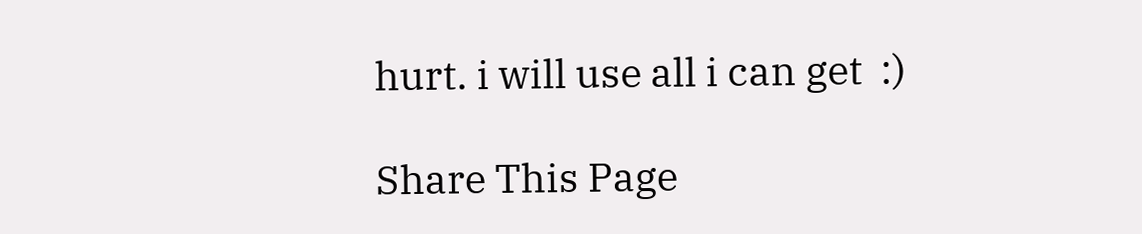hurt. i will use all i can get  :)

Share This Page